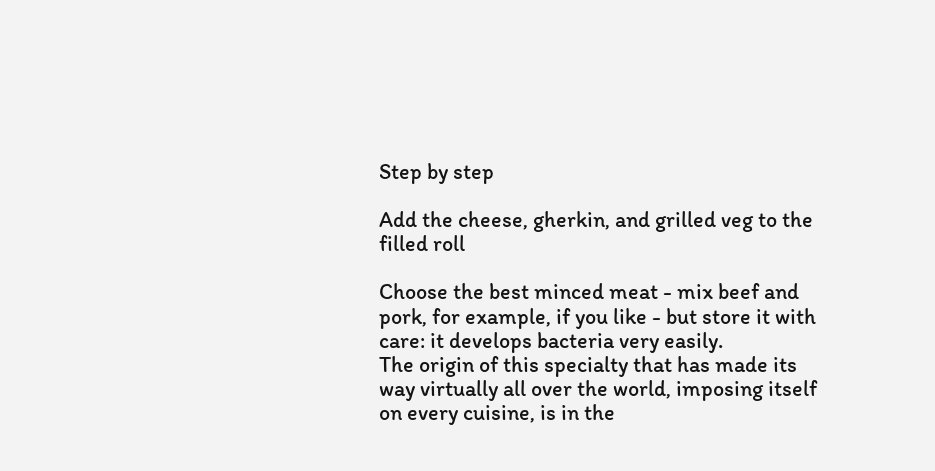Step by step

Add the cheese, gherkin, and grilled veg to the filled roll

Choose the best minced meat - mix beef and pork, for example, if you like - but store it with care: it develops bacteria very easily.
The origin of this specialty that has made its way virtually all over the world, imposing itself on every cuisine, is in the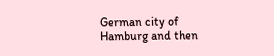German city of Hamburg and then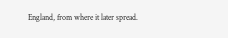England, from where it later spread.